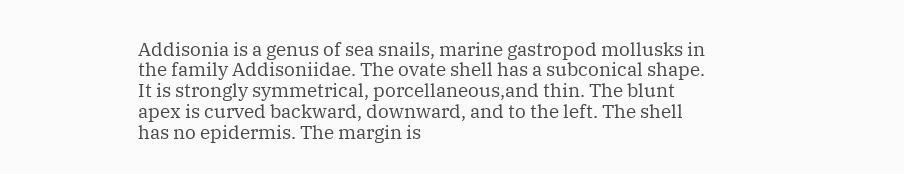Addisonia is a genus of sea snails, marine gastropod mollusks in the family Addisoniidae. The ovate shell has a subconical shape. It is strongly symmetrical, porcellaneous,and thin. The blunt apex is curved backward, downward, and to the left. The shell has no epidermis. The margin is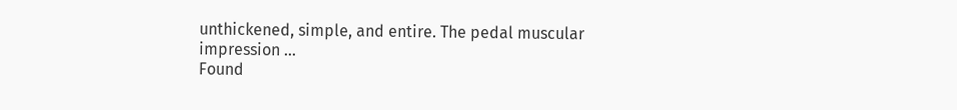unthickened, simple, and entire. The pedal muscular impression ...
Found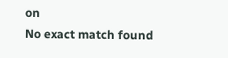on
No exact match found